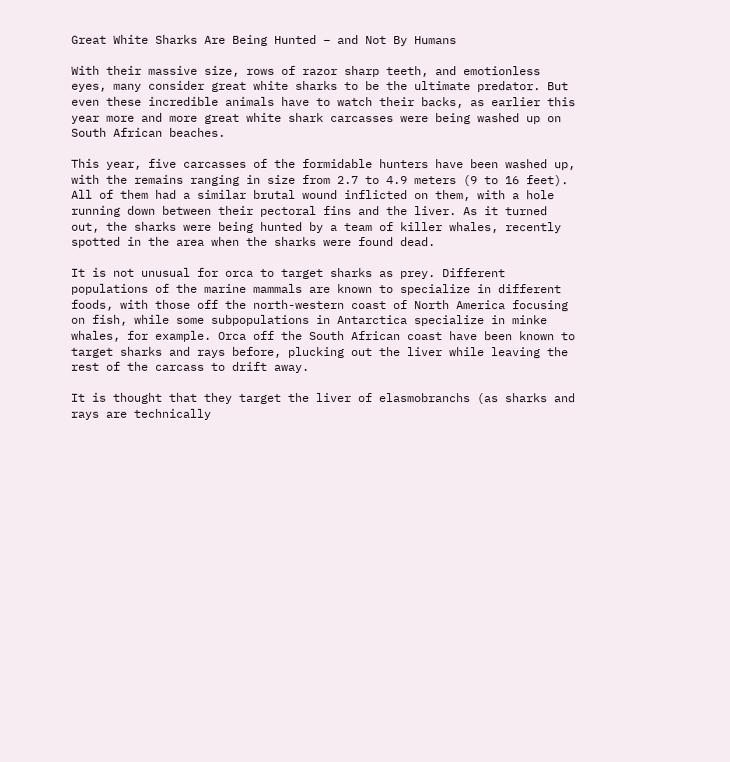Great White Sharks Are Being Hunted – and Not By Humans

With their massive size, rows of razor sharp teeth, and emotionless eyes, many consider great white sharks to be the ultimate predator. But even these incredible animals have to watch their backs, as earlier this year more and more great white shark carcasses were being washed up on South African beaches.

This year, five carcasses of the formidable hunters have been washed up, with the remains ranging in size from 2.7 to 4.9 meters (9 to 16 feet). All of them had a similar brutal wound inflicted on them, with a hole running down between their pectoral fins and the liver. As it turned out, the sharks were being hunted by a team of killer whales, recently spotted in the area when the sharks were found dead.

It is not unusual for orca to target sharks as prey. Different populations of the marine mammals are known to specialize in different foods, with those off the north-western coast of North America focusing on fish, while some subpopulations in Antarctica specialize in minke whales, for example. Orca off the South African coast have been known to target sharks and rays before, plucking out the liver while leaving the rest of the carcass to drift away.

It is thought that they target the liver of elasmobranchs (as sharks and rays are technically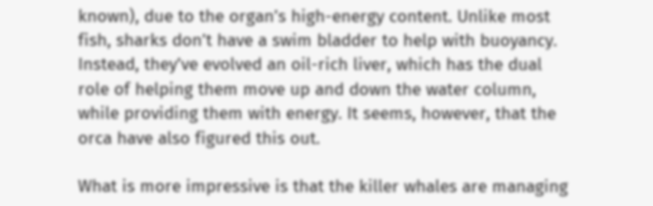known), due to the organ’s high-energy content. Unlike most fish, sharks don’t have a swim bladder to help with buoyancy. Instead, they’ve evolved an oil-rich liver, which has the dual role of helping them move up and down the water column, while providing them with energy. It seems, however, that the orca have also figured this out.

What is more impressive is that the killer whales are managing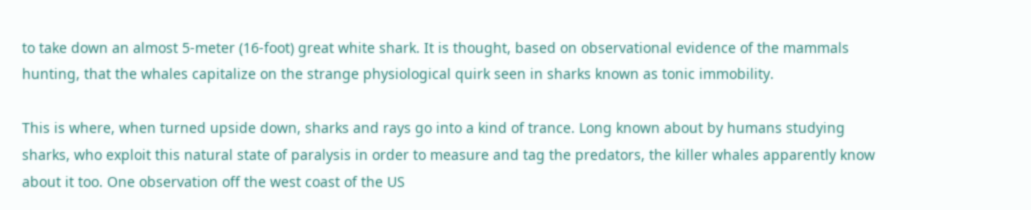to take down an almost 5-meter (16-foot) great white shark. It is thought, based on observational evidence of the mammals hunting, that the whales capitalize on the strange physiological quirk seen in sharks known as tonic immobility.

This is where, when turned upside down, sharks and rays go into a kind of trance. Long known about by humans studying sharks, who exploit this natural state of paralysis in order to measure and tag the predators, the killer whales apparently know about it too. One observation off the west coast of the US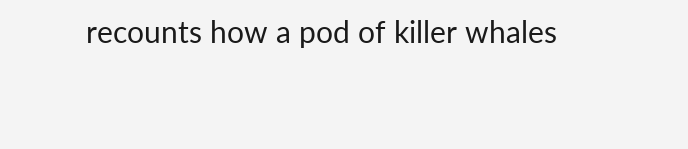recounts how a pod of killer whales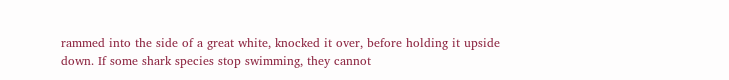rammed into the side of a great white, knocked it over, before holding it upside down. If some shark species stop swimming, they cannot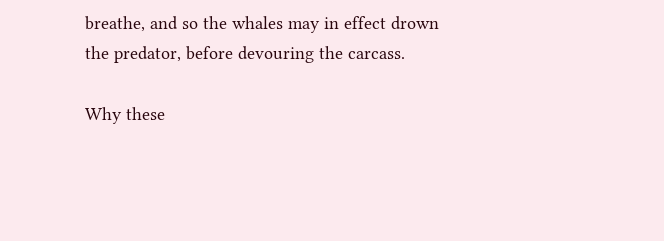breathe, and so the whales may in effect drown the predator, before devouring the carcass.

Why these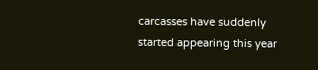carcasses have suddenly started appearing this year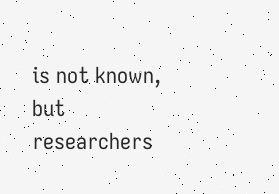is not known, but researchers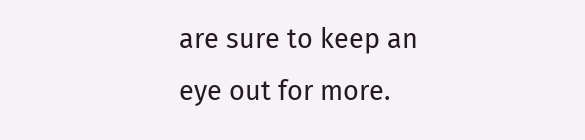are sure to keep an eye out for more.